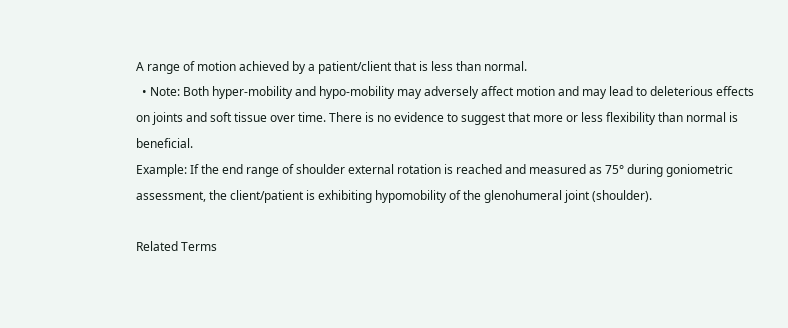A range of motion achieved by a patient/client that is less than normal.
  • Note: Both hyper-mobility and hypo-mobility may adversely affect motion and may lead to deleterious effects on joints and soft tissue over time. There is no evidence to suggest that more or less flexibility than normal is beneficial.
Example: If the end range of shoulder external rotation is reached and measured as 75° during goniometric assessment, the client/patient is exhibiting hypomobility of the glenohumeral joint (shoulder).

Related Terms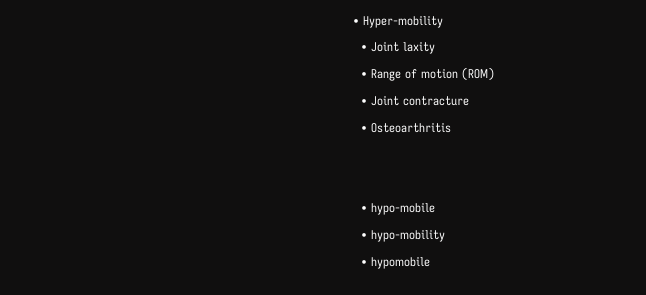• Hyper-mobility
  • Joint laxity
  • Range of motion (ROM)
  • Joint contracture
  • Osteoarthritis


  • hypo-mobile
  • hypo-mobility
  • hypomobile